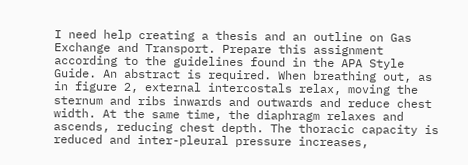I need help creating a thesis and an outline on Gas Exchange and Transport. Prepare this assignment according to the guidelines found in the APA Style Guide. An abstract is required. When breathing out, as in figure 2, external intercostals relax, moving the sternum and ribs inwards and outwards and reduce chest width. At the same time, the diaphragm relaxes and ascends, reducing chest depth. The thoracic capacity is reduced and inter-pleural pressure increases,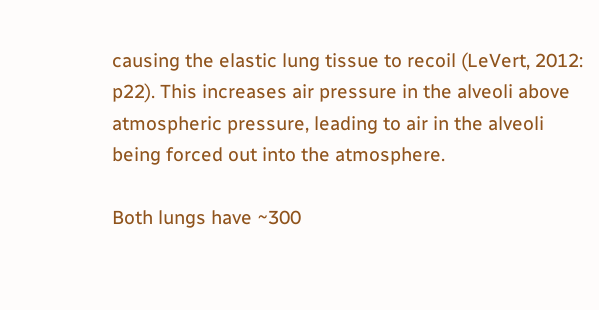causing the elastic lung tissue to recoil (LeVert, 2012: p22). This increases air pressure in the alveoli above atmospheric pressure, leading to air in the alveoli being forced out into the atmosphere.

Both lungs have ~300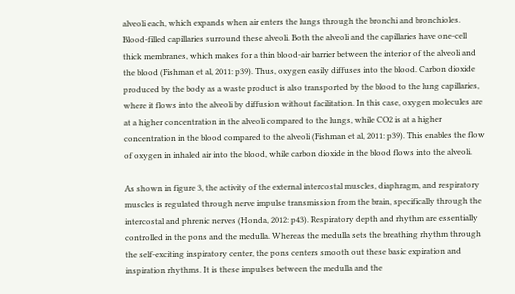alveoli each, which expands when air enters the lungs through the bronchi and bronchioles. Blood-filled capillaries surround these alveoli. Both the alveoli and the capillaries have one-cell thick membranes, which makes for a thin blood-air barrier between the interior of the alveoli and the blood (Fishman et al, 2011: p39). Thus, oxygen easily diffuses into the blood. Carbon dioxide produced by the body as a waste product is also transported by the blood to the lung capillaries, where it flows into the alveoli by diffusion without facilitation. In this case, oxygen molecules are at a higher concentration in the alveoli compared to the lungs, while CO2 is at a higher concentration in the blood compared to the alveoli (Fishman et al, 2011: p39). This enables the flow of oxygen in inhaled air into the blood, while carbon dioxide in the blood flows into the alveoli.

As shown in figure 3, the activity of the external intercostal muscles, diaphragm, and respiratory muscles is regulated through nerve impulse transmission from the brain, specifically through the intercostal and phrenic nerves (Honda, 2012: p43). Respiratory depth and rhythm are essentially controlled in the pons and the medulla. Whereas the medulla sets the breathing rhythm through the self-exciting inspiratory center, the pons centers smooth out these basic expiration and inspiration rhythms. It is these impulses between the medulla and the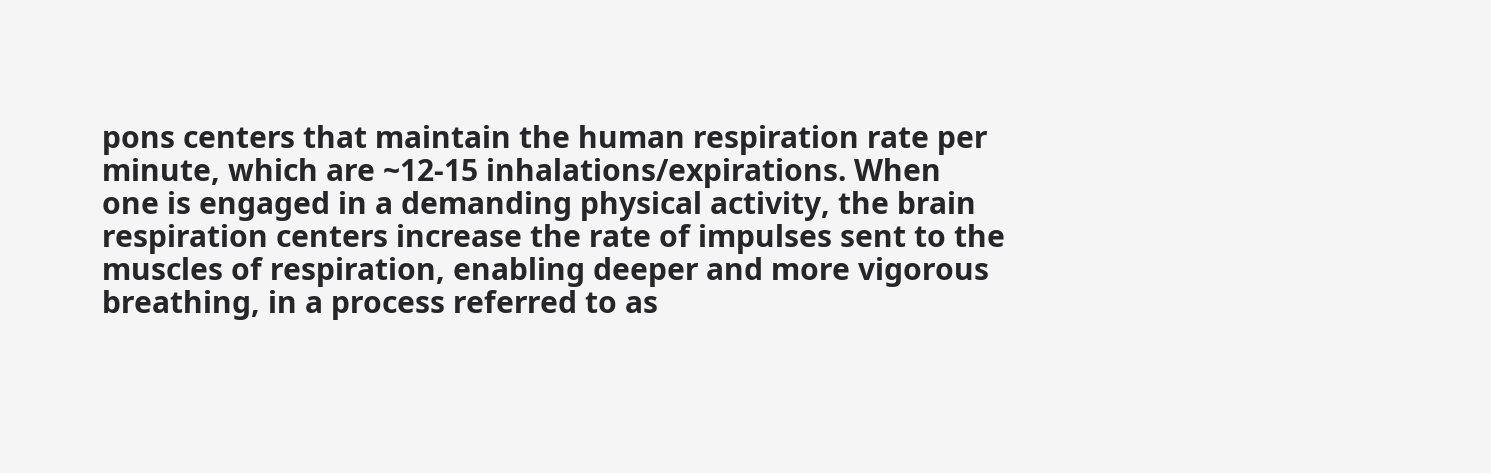pons centers that maintain the human respiration rate per minute, which are ~12-15 inhalations/expirations. When one is engaged in a demanding physical activity, the brain respiration centers increase the rate of impulses sent to the muscles of respiration, enabling deeper and more vigorous breathing, in a process referred to as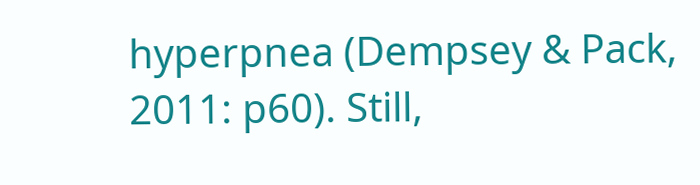hyperpnea (Dempsey & Pack, 2011: p60). Still,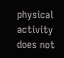physical activity does not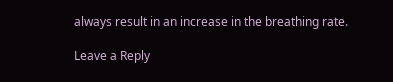always result in an increase in the breathing rate.

Leave a Reply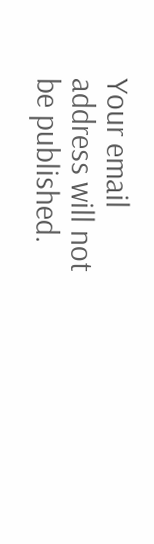Your email address will not be published.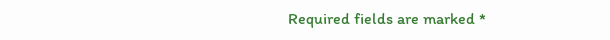Required fields are marked *